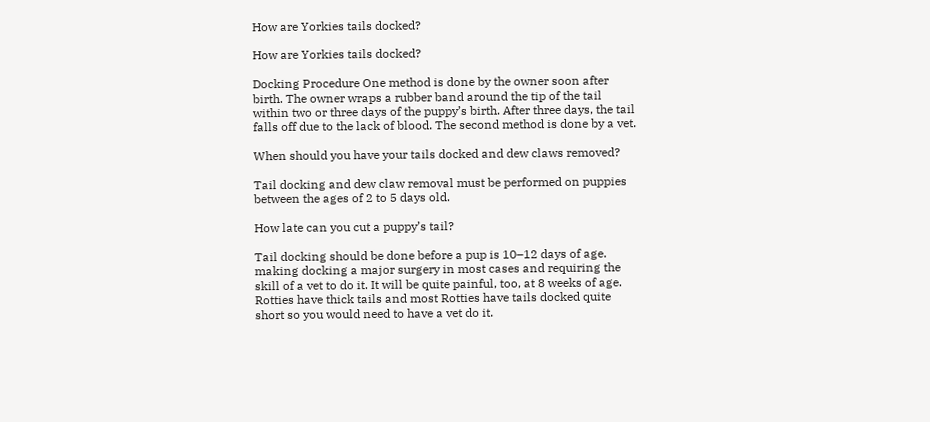How are Yorkies tails docked?

How are Yorkies tails docked?

Docking Procedure One method is done by the owner soon after birth. The owner wraps a rubber band around the tip of the tail within two or three days of the puppy’s birth. After three days, the tail falls off due to the lack of blood. The second method is done by a vet.

When should you have your tails docked and dew claws removed?

Tail docking and dew claw removal must be performed on puppies between the ages of 2 to 5 days old.

How late can you cut a puppy’s tail?

Tail docking should be done before a pup is 10–12 days of age. making docking a major surgery in most cases and requiring the skill of a vet to do it. It will be quite painful, too, at 8 weeks of age. Rotties have thick tails and most Rotties have tails docked quite short so you would need to have a vet do it.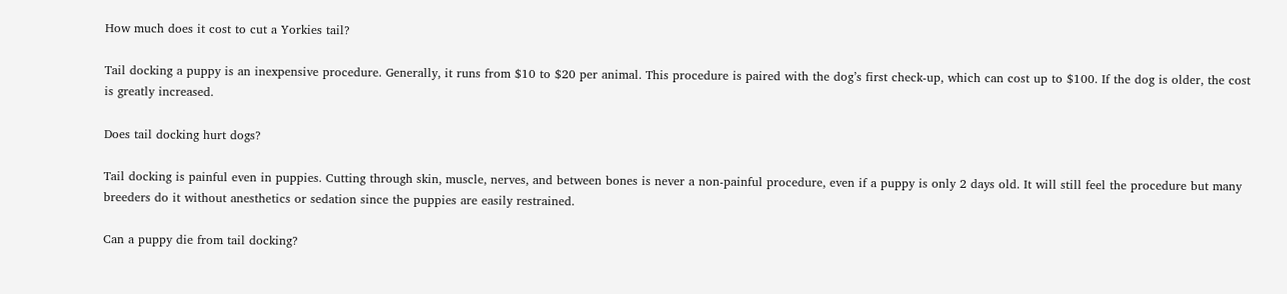How much does it cost to cut a Yorkies tail?

Tail docking a puppy is an inexpensive procedure. Generally, it runs from $10 to $20 per animal. This procedure is paired with the dog’s first check-up, which can cost up to $100. If the dog is older, the cost is greatly increased.

Does tail docking hurt dogs?

Tail docking is painful even in puppies. Cutting through skin, muscle, nerves, and between bones is never a non-painful procedure, even if a puppy is only 2 days old. It will still feel the procedure but many breeders do it without anesthetics or sedation since the puppies are easily restrained.

Can a puppy die from tail docking?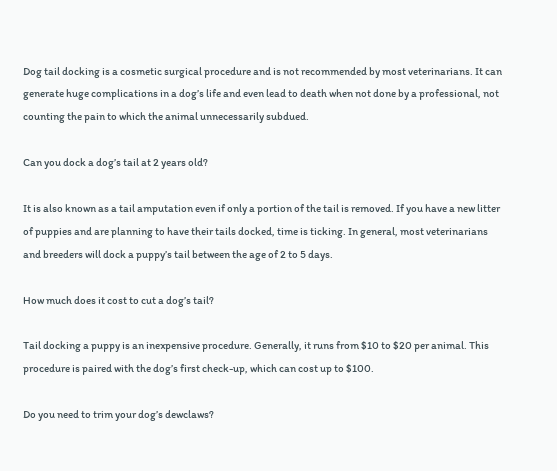Dog tail docking is a cosmetic surgical procedure and is not recommended by most veterinarians. It can generate huge complications in a dog’s life and even lead to death when not done by a professional, not counting the pain to which the animal unnecessarily subdued.

Can you dock a dog’s tail at 2 years old?

It is also known as a tail amputation even if only a portion of the tail is removed. If you have a new litter of puppies and are planning to have their tails docked, time is ticking. In general, most veterinarians and breeders will dock a puppy’s tail between the age of 2 to 5 days.

How much does it cost to cut a dog’s tail?

Tail docking a puppy is an inexpensive procedure. Generally, it runs from $10 to $20 per animal. This procedure is paired with the dog’s first check-up, which can cost up to $100.

Do you need to trim your dog’s dewclaws?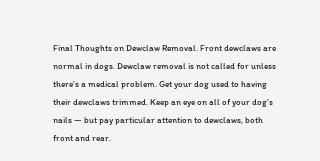Final Thoughts on Dewclaw Removal. Front dewclaws are normal in dogs. Dewclaw removal is not called for unless there’s a medical problem. Get your dog used to having their dewclaws trimmed. Keep an eye on all of your dog’s nails — but pay particular attention to dewclaws, both front and rear.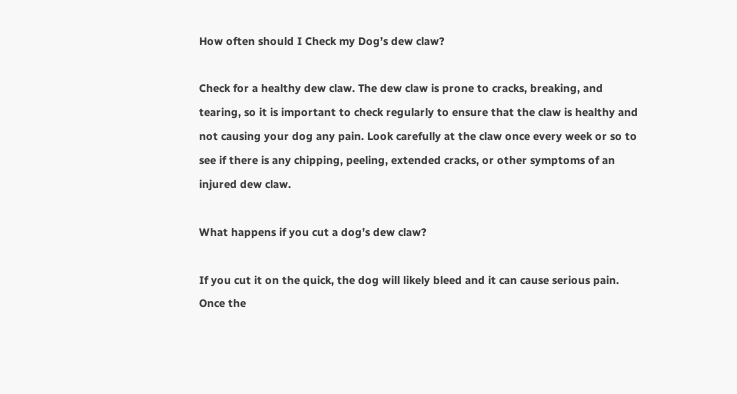How often should I Check my Dog’s dew claw?

Check for a healthy dew claw. The dew claw is prone to cracks, breaking, and tearing, so it is important to check regularly to ensure that the claw is healthy and not causing your dog any pain. Look carefully at the claw once every week or so to see if there is any chipping, peeling, extended cracks, or other symptoms of an injured dew claw.

What happens if you cut a dog’s dew claw?

If you cut it on the quick, the dog will likely bleed and it can cause serious pain. Once the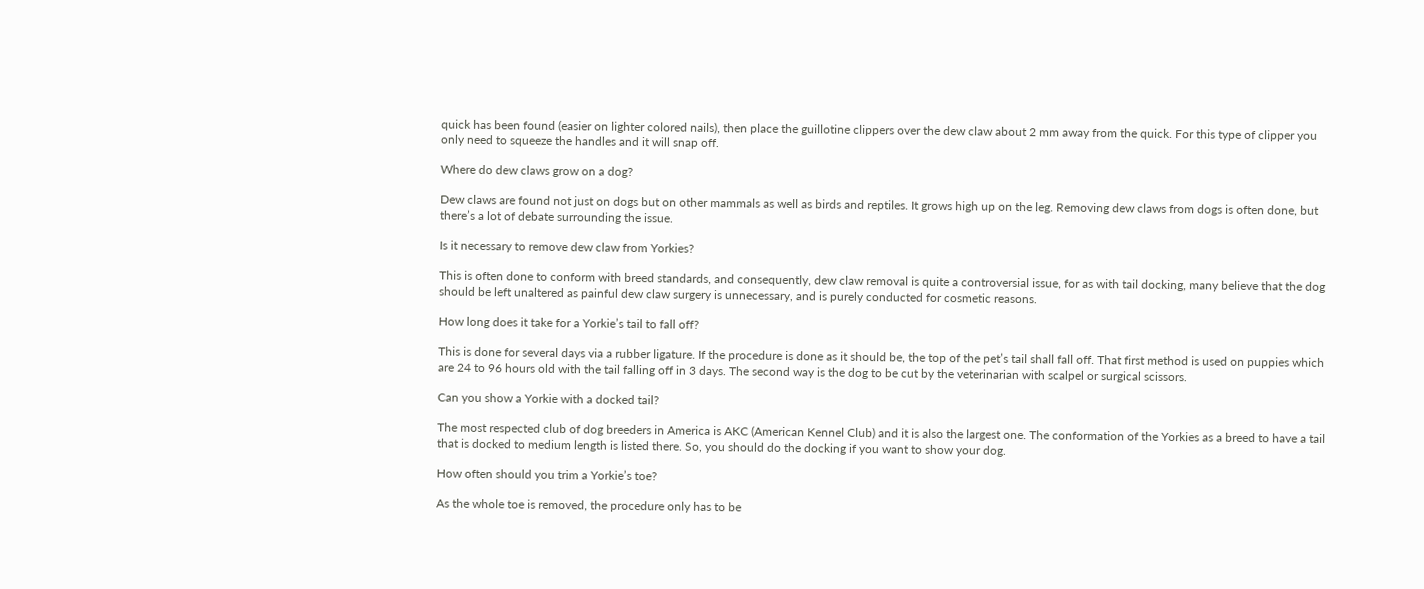quick has been found (easier on lighter colored nails), then place the guillotine clippers over the dew claw about 2 mm away from the quick. For this type of clipper you only need to squeeze the handles and it will snap off.

Where do dew claws grow on a dog?

Dew claws are found not just on dogs but on other mammals as well as birds and reptiles. It grows high up on the leg. Removing dew claws from dogs is often done, but there’s a lot of debate surrounding the issue.

Is it necessary to remove dew claw from Yorkies?

This is often done to conform with breed standards, and consequently, dew claw removal is quite a controversial issue, for as with tail docking, many believe that the dog should be left unaltered as painful dew claw surgery is unnecessary, and is purely conducted for cosmetic reasons.

How long does it take for a Yorkie’s tail to fall off?

This is done for several days via a rubber ligature. If the procedure is done as it should be, the top of the pet’s tail shall fall off. That first method is used on puppies which are 24 to 96 hours old with the tail falling off in 3 days. The second way is the dog to be cut by the veterinarian with scalpel or surgical scissors.

Can you show a Yorkie with a docked tail?

The most respected club of dog breeders in America is AKC (American Kennel Club) and it is also the largest one. The conformation of the Yorkies as a breed to have a tail that is docked to medium length is listed there. So, you should do the docking if you want to show your dog.

How often should you trim a Yorkie’s toe?

As the whole toe is removed, the procedure only has to be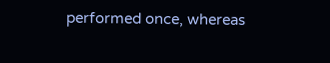performed once, whereas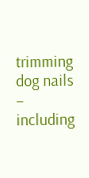trimming dog nails – including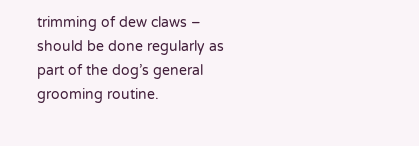trimming of dew claws – should be done regularly as part of the dog’s general grooming routine.